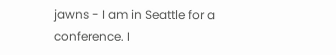jawns - I am in Seattle for a conference. I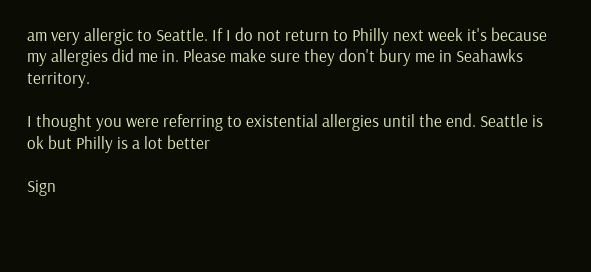am very allergic to Seattle. If I do not return to Philly next week it's because my allergies did me in. Please make sure they don't bury me in Seahawks territory.

I thought you were referring to existential allergies until the end. Seattle is ok but Philly is a lot better

Sign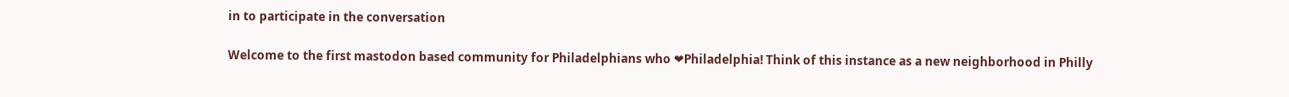in to participate in the conversation

Welcome to the first mastodon based community for Philadelphians who ❤Philadelphia! Think of this instance as a new neighborhood in Philly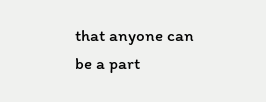that anyone can be a part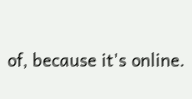of, because it's online.